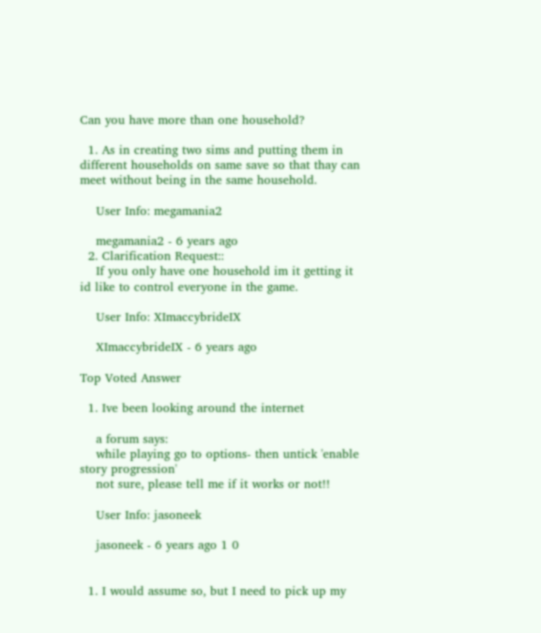Can you have more than one household?

  1. As in creating two sims and putting them in different households on same save so that thay can meet without being in the same household.

    User Info: megamania2

    megamania2 - 6 years ago
  2. Clarification Request::
    If you only have one household im it getting it id like to control everyone in the game.

    User Info: XImaccybrideIX

    XImaccybrideIX - 6 years ago

Top Voted Answer

  1. Ive been looking around the internet

    a forum says:
    while playing go to options- then untick 'enable story progression'
    not sure, please tell me if it works or not!!

    User Info: jasoneek

    jasoneek - 6 years ago 1 0


  1. I would assume so, but I need to pick up my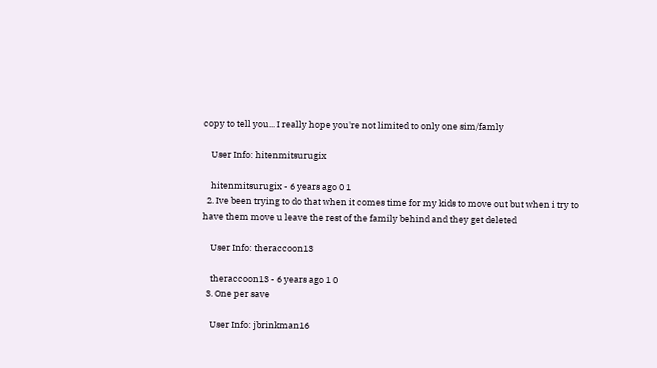copy to tell you... I really hope you're not limited to only one sim/famly

    User Info: hitenmitsurugix

    hitenmitsurugix - 6 years ago 0 1
  2. Ive been trying to do that when it comes time for my kids to move out but when i try to have them move u leave the rest of the family behind and they get deleted

    User Info: theraccoon13

    theraccoon13 - 6 years ago 1 0
  3. One per save

    User Info: jbrinkman16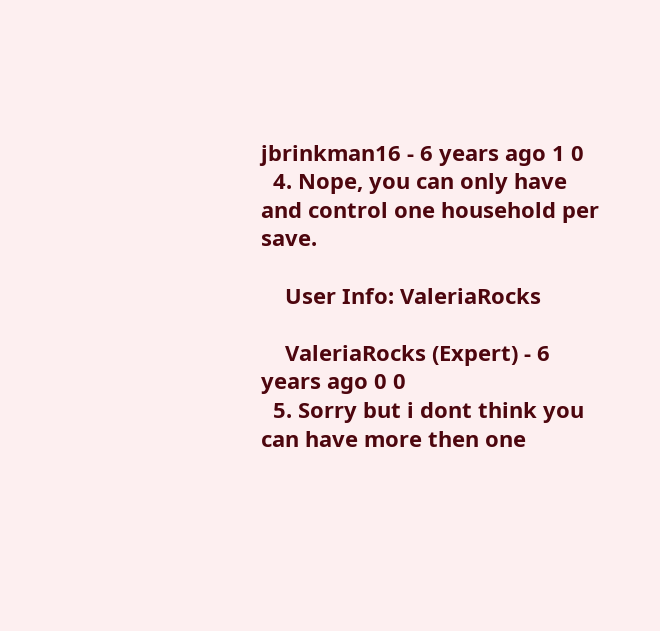jbrinkman16 - 6 years ago 1 0
  4. Nope, you can only have and control one household per save.

    User Info: ValeriaRocks

    ValeriaRocks (Expert) - 6 years ago 0 0
  5. Sorry but i dont think you can have more then one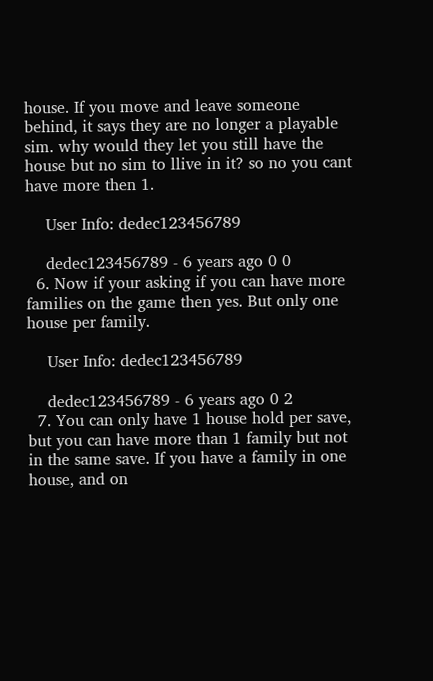house. If you move and leave someone behind, it says they are no longer a playable sim. why would they let you still have the house but no sim to llive in it? so no you cant have more then 1.

    User Info: dedec123456789

    dedec123456789 - 6 years ago 0 0
  6. Now if your asking if you can have more families on the game then yes. But only one house per family.

    User Info: dedec123456789

    dedec123456789 - 6 years ago 0 2
  7. You can only have 1 house hold per save, but you can have more than 1 family but not in the same save. If you have a family in one house, and on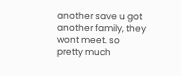another save u got another family, they wont meet. so pretty much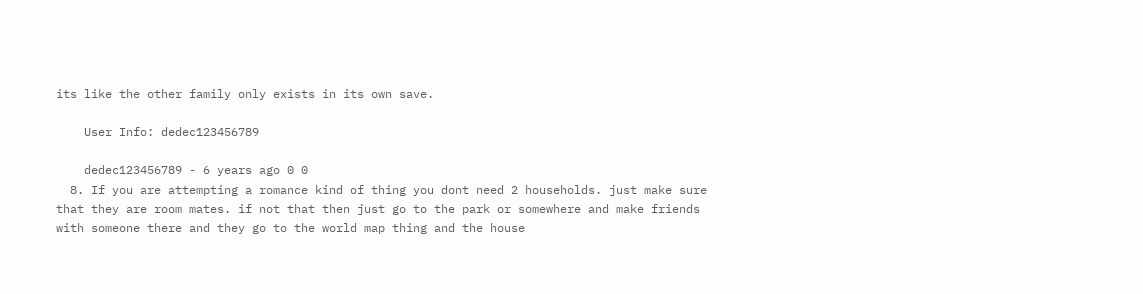its like the other family only exists in its own save.

    User Info: dedec123456789

    dedec123456789 - 6 years ago 0 0
  8. If you are attempting a romance kind of thing you dont need 2 households. just make sure that they are room mates. if not that then just go to the park or somewhere and make friends with someone there and they go to the world map thing and the house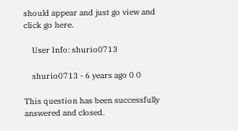should appear and just go view and click go here.

    User Info: shurio0713

    shurio0713 - 6 years ago 0 0

This question has been successfully answered and closed.